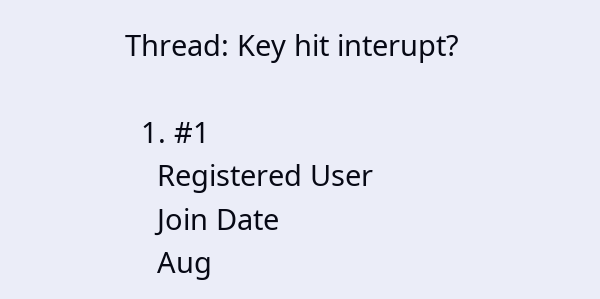Thread: Key hit interupt?

  1. #1
    Registered User
    Join Date
    Aug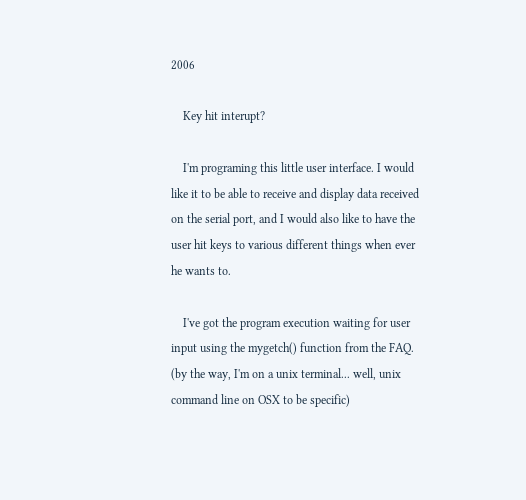2006

    Key hit interupt?

    I'm programing this little user interface. I would like it to be able to receive and display data received on the serial port, and I would also like to have the user hit keys to various different things when ever he wants to.

    I've got the program execution waiting for user input using the mygetch() function from the FAQ. (by the way, I'm on a unix terminal... well, unix command line on OSX to be specific)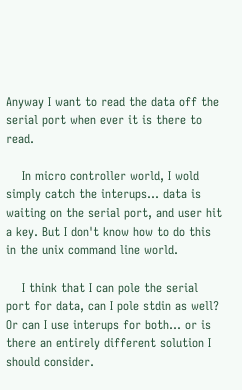Anyway I want to read the data off the serial port when ever it is there to read.

    In micro controller world, I wold simply catch the interups... data is waiting on the serial port, and user hit a key. But I don't know how to do this in the unix command line world.

    I think that I can pole the serial port for data, can I pole stdin as well? Or can I use interups for both... or is there an entirely different solution I should consider.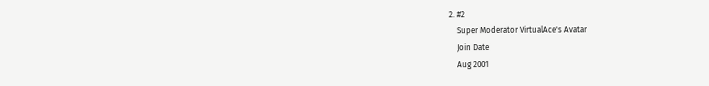2. #2
    Super Moderator VirtualAce's Avatar
    Join Date
    Aug 2001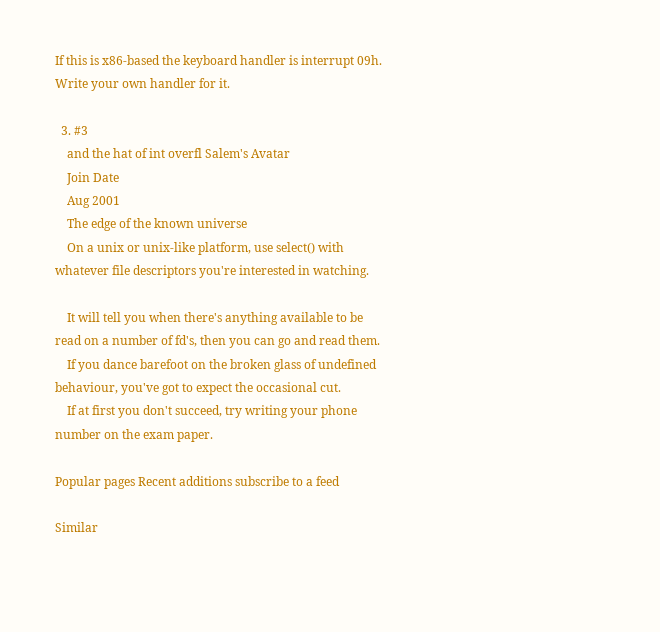If this is x86-based the keyboard handler is interrupt 09h. Write your own handler for it.

  3. #3
    and the hat of int overfl Salem's Avatar
    Join Date
    Aug 2001
    The edge of the known universe
    On a unix or unix-like platform, use select() with whatever file descriptors you're interested in watching.

    It will tell you when there's anything available to be read on a number of fd's, then you can go and read them.
    If you dance barefoot on the broken glass of undefined behaviour, you've got to expect the occasional cut.
    If at first you don't succeed, try writing your phone number on the exam paper.

Popular pages Recent additions subscribe to a feed

Similar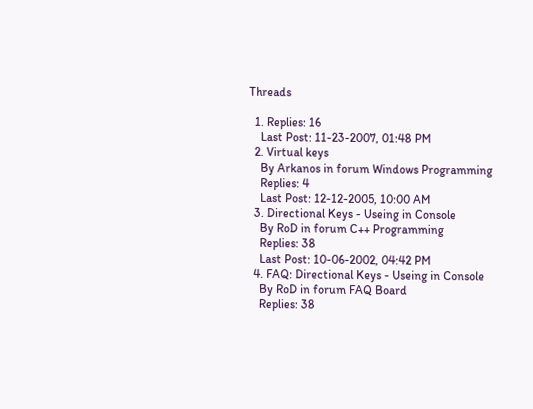Threads

  1. Replies: 16
    Last Post: 11-23-2007, 01:48 PM
  2. Virtual keys
    By Arkanos in forum Windows Programming
    Replies: 4
    Last Post: 12-12-2005, 10:00 AM
  3. Directional Keys - Useing in Console
    By RoD in forum C++ Programming
    Replies: 38
    Last Post: 10-06-2002, 04:42 PM
  4. FAQ: Directional Keys - Useing in Console
    By RoD in forum FAQ Board
    Replies: 38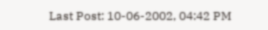Last Post: 10-06-2002, 04:42 PM